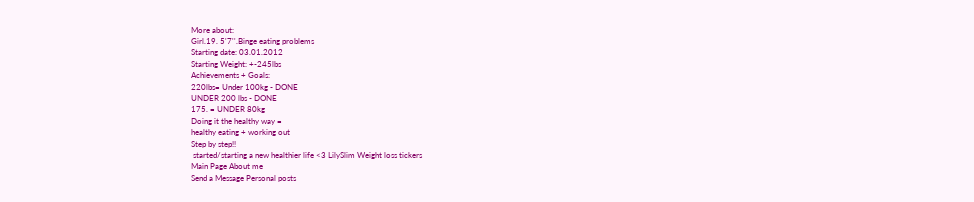More about:
Girl.19. 5'7''.Binge eating problems
Starting date: 03.01.2012
Starting Weight: +-245lbs
Achievements + Goals:
220lbs= Under 100kg - DONE
UNDER 200 lbs - DONE
175. = UNDER 80kg
Doing it the healthy way =
healthy eating + working out
Step by step!!
 started/starting a new healthier life <3 LilySlim Weight loss tickers
Main Page About me
Send a Message Personal posts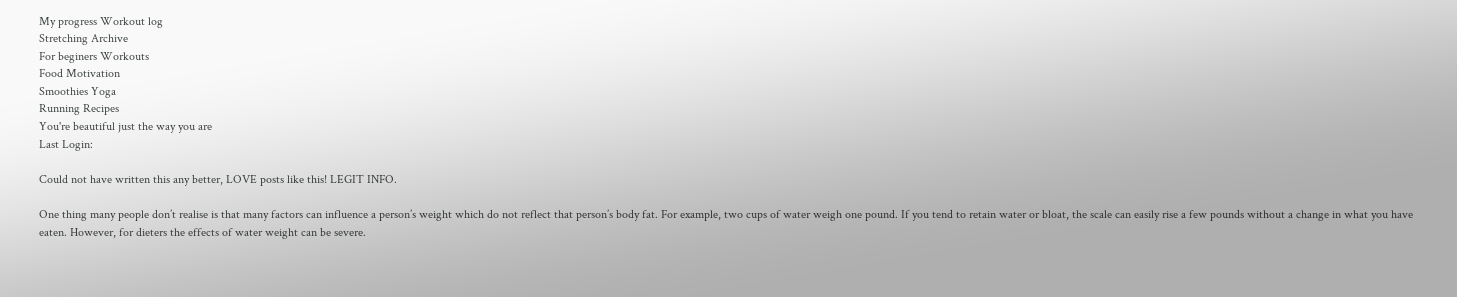My progress Workout log
Stretching Archive
For beginers Workouts
Food Motivation
Smoothies Yoga
Running Recipes
You're beautiful just the way you are
Last Login:

Could not have written this any better, LOVE posts like this! LEGIT INFO.

One thing many people don’t realise is that many factors can influence a person’s weight which do not reflect that person’s body fat. For example, two cups of water weigh one pound. If you tend to retain water or bloat, the scale can easily rise a few pounds without a change in what you have eaten. However, for dieters the effects of water weight can be severe.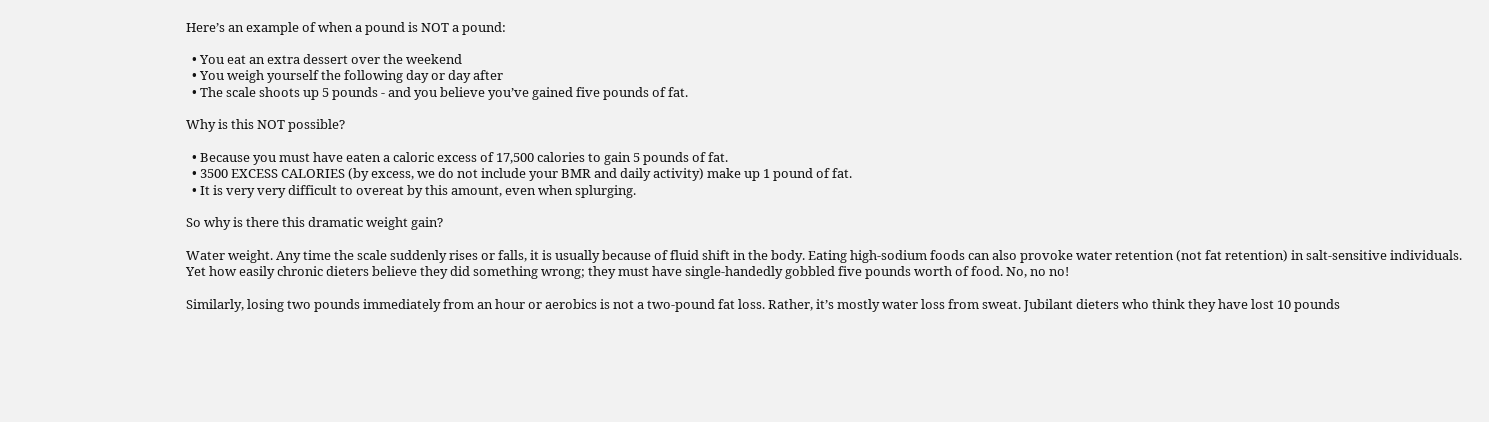Here’s an example of when a pound is NOT a pound:

  • You eat an extra dessert over the weekend
  • You weigh yourself the following day or day after
  • The scale shoots up 5 pounds - and you believe you’ve gained five pounds of fat.

Why is this NOT possible?

  • Because you must have eaten a caloric excess of 17,500 calories to gain 5 pounds of fat.
  • 3500 EXCESS CALORIES (by excess, we do not include your BMR and daily activity) make up 1 pound of fat.
  • It is very very difficult to overeat by this amount, even when splurging.

So why is there this dramatic weight gain?

Water weight. Any time the scale suddenly rises or falls, it is usually because of fluid shift in the body. Eating high-sodium foods can also provoke water retention (not fat retention) in salt-sensitive individuals. Yet how easily chronic dieters believe they did something wrong; they must have single-handedly gobbled five pounds worth of food. No, no no!

Similarly, losing two pounds immediately from an hour or aerobics is not a two-pound fat loss. Rather, it’s mostly water loss from sweat. Jubilant dieters who think they have lost 10 pounds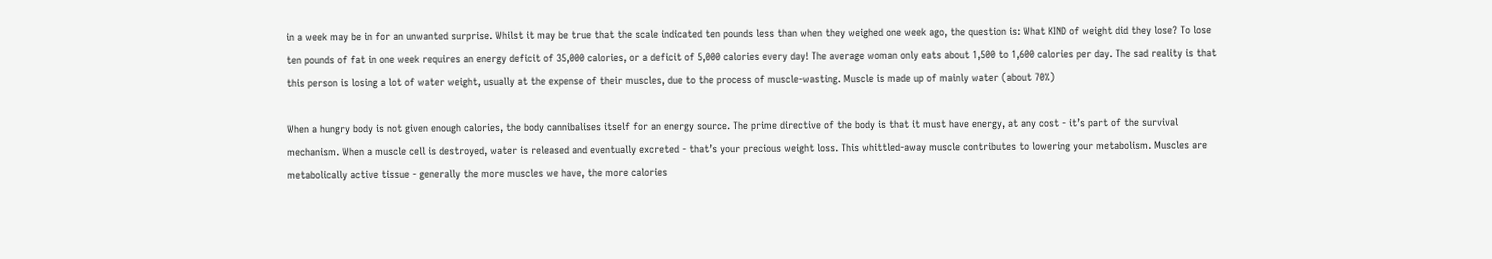in a week may be in for an unwanted surprise. Whilst it may be true that the scale indicated ten pounds less than when they weighed one week ago, the question is: What KIND of weight did they lose? To lose ten pounds of fat in one week requires an energy deficit of 35,000 calories, or a deficit of 5,000 calories every day! The average woman only eats about 1,500 to 1,600 calories per day. The sad reality is that this person is losing a lot of water weight, usually at the expense of their muscles, due to the process of muscle-wasting. Muscle is made up of mainly water (about 70%)

When a hungry body is not given enough calories, the body cannibalises itself for an energy source. The prime directive of the body is that it must have energy, at any cost - it’s part of the survival mechanism. When a muscle cell is destroyed, water is released and eventually excreted - that’s your precious weight loss. This whittled-away muscle contributes to lowering your metabolism. Muscles are metabolically active tissue - generally the more muscles we have, the more calories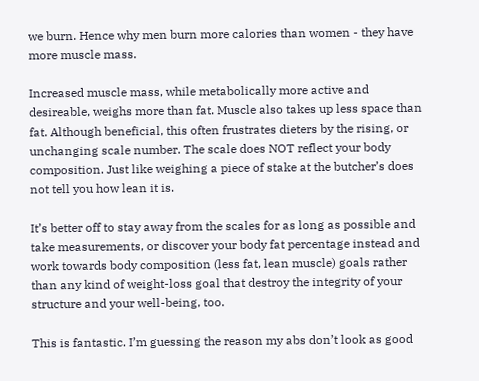we burn. Hence why men burn more calories than women - they have more muscle mass.

Increased muscle mass, while metabolically more active and desireable, weighs more than fat. Muscle also takes up less space than fat. Although beneficial, this often frustrates dieters by the rising, or unchanging scale number. The scale does NOT reflect your body composition. Just like weighing a piece of stake at the butcher’s does not tell you how lean it is.

It’s better off to stay away from the scales for as long as possible and take measurements, or discover your body fat percentage instead and work towards body composition (less fat, lean muscle) goals rather than any kind of weight-loss goal that destroy the integrity of your structure and your well-being, too.

This is fantastic. I’m guessing the reason my abs don’t look as good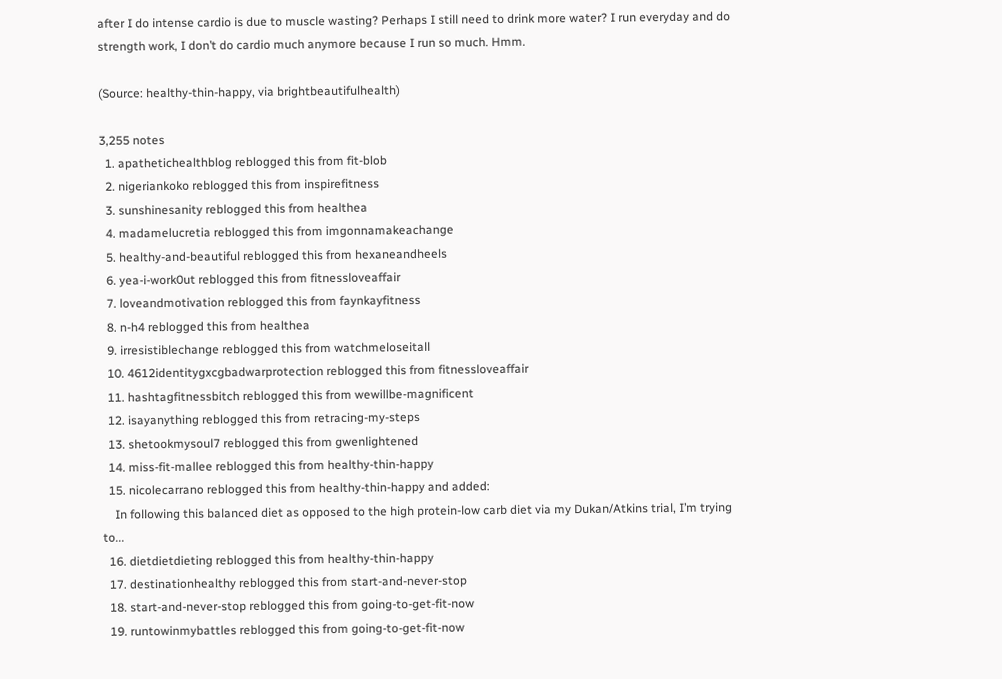after I do intense cardio is due to muscle wasting? Perhaps I still need to drink more water? I run everyday and do strength work, I don’t do cardio much anymore because I run so much. Hmm.

(Source: healthy-thin-happy, via brightbeautifulhealth)

3,255 notes
  1. apathetichealthblog reblogged this from fit-blob
  2. nigeriankoko reblogged this from inspirefitness
  3. sunshinesanity reblogged this from healthea
  4. madamelucretia reblogged this from imgonnamakeachange
  5. healthy-and-beautiful reblogged this from hexaneandheels
  6. yea-i-work0ut reblogged this from fitnessloveaffair
  7. loveandmotivation reblogged this from faynkayfitness
  8. n-h4 reblogged this from healthea
  9. irresistiblechange reblogged this from watchmeloseitall
  10. 4612identitygxcgbadwarprotection reblogged this from fitnessloveaffair
  11. hashtagfitnessbitch reblogged this from wewillbe-magnificent
  12. isayanything reblogged this from retracing-my-steps
  13. shetookmysoul7 reblogged this from gwenlightened
  14. miss-fit-mallee reblogged this from healthy-thin-happy
  15. nicolecarrano reblogged this from healthy-thin-happy and added:
    In following this balanced diet as opposed to the high protein-low carb diet via my Dukan/Atkins trial, I’m trying to...
  16. dietdietdieting reblogged this from healthy-thin-happy
  17. destinationhealthy reblogged this from start-and-never-stop
  18. start-and-never-stop reblogged this from going-to-get-fit-now
  19. runtowinmybattles reblogged this from going-to-get-fit-now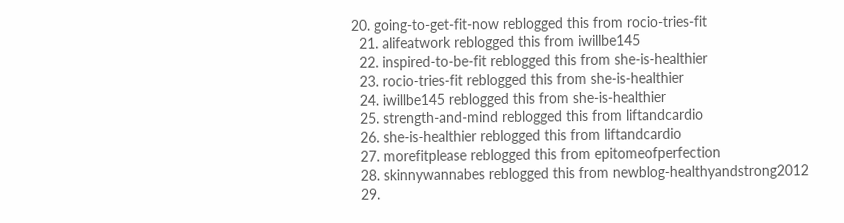20. going-to-get-fit-now reblogged this from rocio-tries-fit
  21. alifeatwork reblogged this from iwillbe145
  22. inspired-to-be-fit reblogged this from she-is-healthier
  23. rocio-tries-fit reblogged this from she-is-healthier
  24. iwillbe145 reblogged this from she-is-healthier
  25. strength-and-mind reblogged this from liftandcardio
  26. she-is-healthier reblogged this from liftandcardio
  27. morefitplease reblogged this from epitomeofperfection
  28. skinnywannabes reblogged this from newblog-healthyandstrong2012
  29.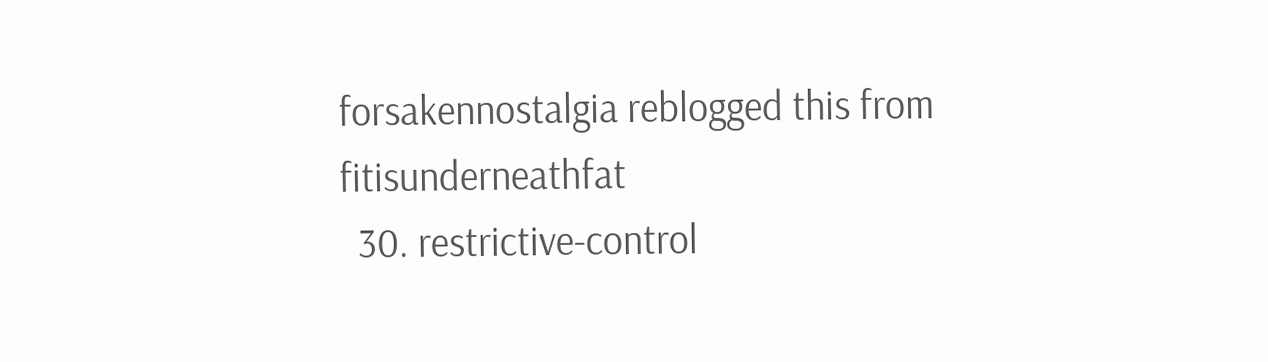forsakennostalgia reblogged this from fitisunderneathfat
  30. restrictive-control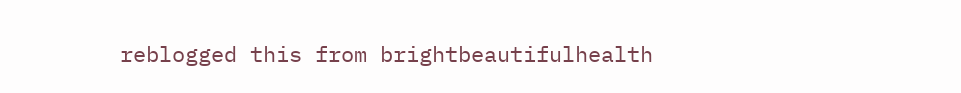reblogged this from brightbeautifulhealth